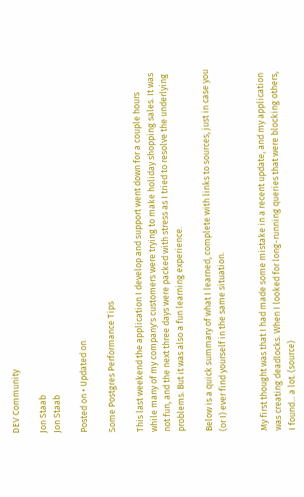DEV Community

Jon Staab
Jon Staab

Posted on • Updated on

Some Postgres Performance Tips

This last weekend the application I develop and support went down for a couple hours while many of my company's customers were trying to make holiday shopping sales. It was not fun, and the next three days were packed with stress as I tried to resolve the underlying problems. But it was also a fun learning experience.

Below is a quick summary of what I learned, complete with links to sources, just in case you (or I) ever find yourself in the same situation.


My first thought was that I had made some mistake in a recent update, and my application was creating deadlocks. When I looked for long-running queries that were blocking others, I found... a lot. (source)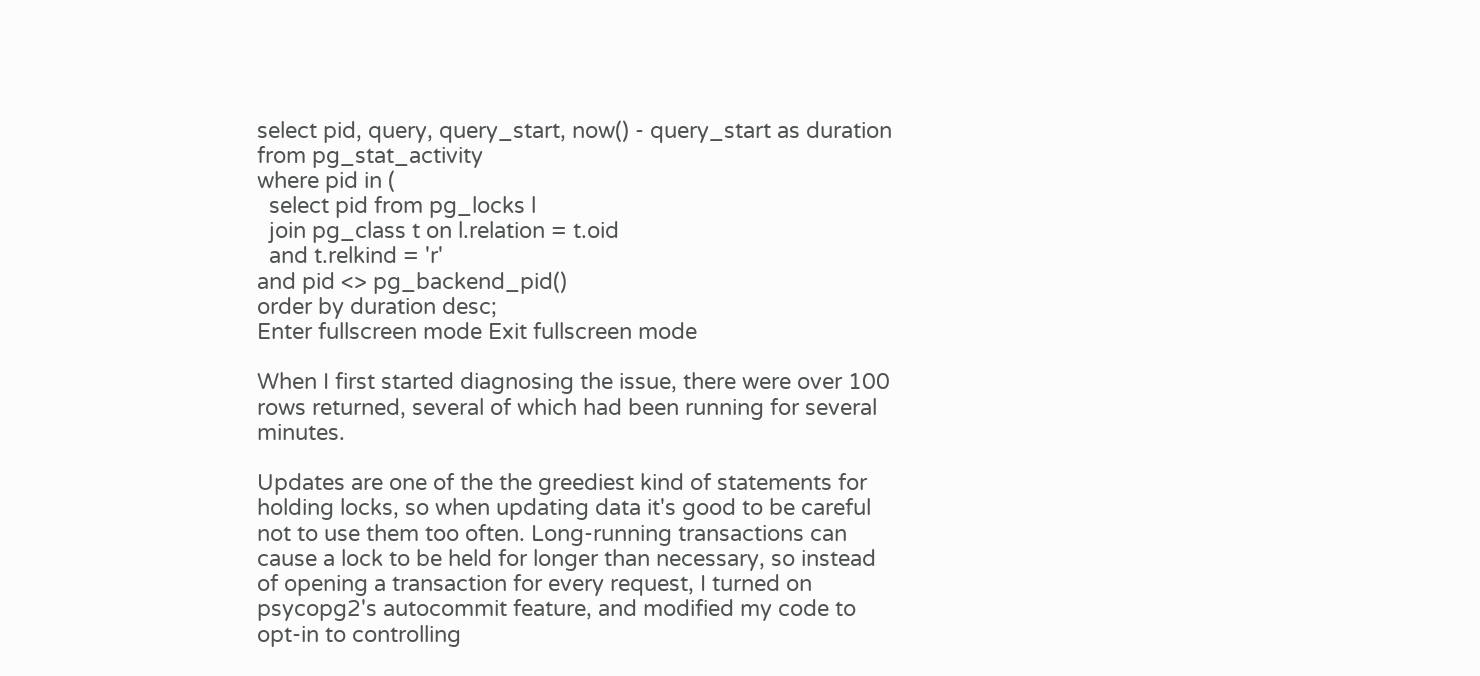select pid, query, query_start, now() - query_start as duration
from pg_stat_activity
where pid in (
  select pid from pg_locks l
  join pg_class t on l.relation = t.oid
  and t.relkind = 'r'
and pid <> pg_backend_pid()
order by duration desc;
Enter fullscreen mode Exit fullscreen mode

When I first started diagnosing the issue, there were over 100 rows returned, several of which had been running for several minutes.

Updates are one of the the greediest kind of statements for holding locks, so when updating data it's good to be careful not to use them too often. Long-running transactions can cause a lock to be held for longer than necessary, so instead of opening a transaction for every request, I turned on psycopg2's autocommit feature, and modified my code to opt-in to controlling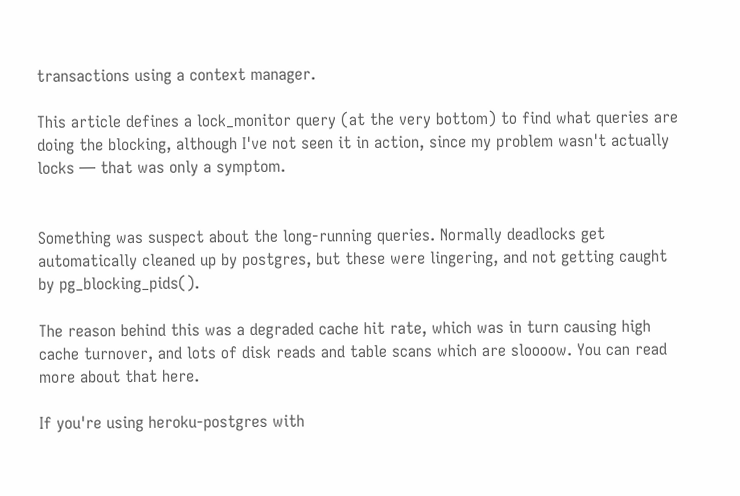transactions using a context manager.

This article defines a lock_monitor query (at the very bottom) to find what queries are doing the blocking, although I've not seen it in action, since my problem wasn't actually locks — that was only a symptom.


Something was suspect about the long-running queries. Normally deadlocks get automatically cleaned up by postgres, but these were lingering, and not getting caught by pg_blocking_pids().

The reason behind this was a degraded cache hit rate, which was in turn causing high cache turnover, and lots of disk reads and table scans which are sloooow. You can read more about that here.

If you're using heroku-postgres with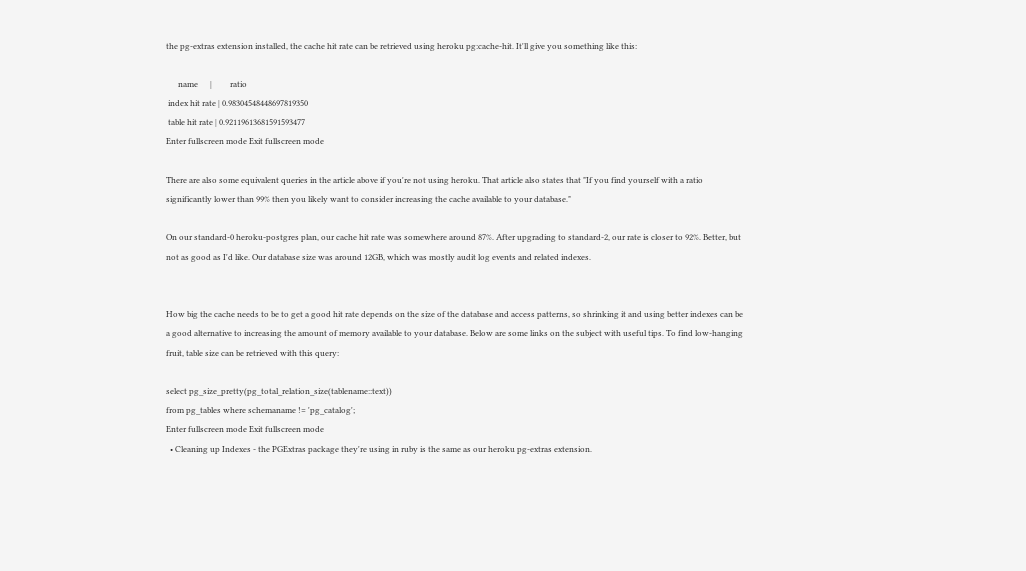the pg-extras extension installed, the cache hit rate can be retrieved using heroku pg:cache-hit. It'll give you something like this:

      name      |         ratio
 index hit rate | 0.98304548448697819350
 table hit rate | 0.92119613681591593477
Enter fullscreen mode Exit fullscreen mode

There are also some equivalent queries in the article above if you're not using heroku. That article also states that "If you find yourself with a ratio significantly lower than 99% then you likely want to consider increasing the cache available to your database."

On our standard-0 heroku-postgres plan, our cache hit rate was somewhere around 87%. After upgrading to standard-2, our rate is closer to 92%. Better, but not as good as I'd like. Our database size was around 12GB, which was mostly audit log events and related indexes.


How big the cache needs to be to get a good hit rate depends on the size of the database and access patterns, so shrinking it and using better indexes can be a good alternative to increasing the amount of memory available to your database. Below are some links on the subject with useful tips. To find low-hanging fruit, table size can be retrieved with this query:

select pg_size_pretty(pg_total_relation_size(tablename::text))
from pg_tables where schemaname != 'pg_catalog';
Enter fullscreen mode Exit fullscreen mode
  • Cleaning up Indexes - the PGExtras package they're using in ruby is the same as our heroku pg-extras extension.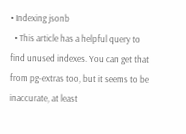• Indexing jsonb
  • This article has a helpful query to find unused indexes. You can get that from pg-extras too, but it seems to be inaccurate, at least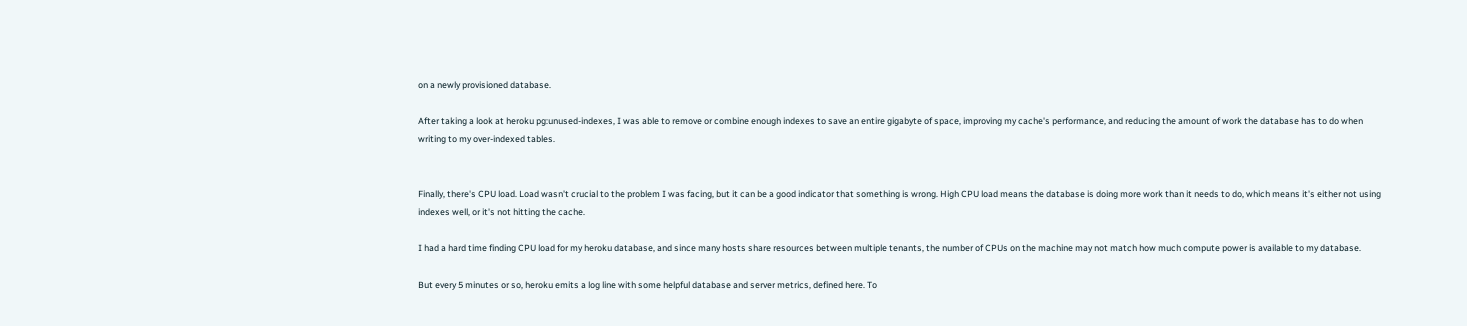on a newly provisioned database.

After taking a look at heroku pg:unused-indexes, I was able to remove or combine enough indexes to save an entire gigabyte of space, improving my cache's performance, and reducing the amount of work the database has to do when writing to my over-indexed tables.


Finally, there's CPU load. Load wasn't crucial to the problem I was facing, but it can be a good indicator that something is wrong. High CPU load means the database is doing more work than it needs to do, which means it's either not using indexes well, or it's not hitting the cache.

I had a hard time finding CPU load for my heroku database, and since many hosts share resources between multiple tenants, the number of CPUs on the machine may not match how much compute power is available to my database.

But every 5 minutes or so, heroku emits a log line with some helpful database and server metrics, defined here. To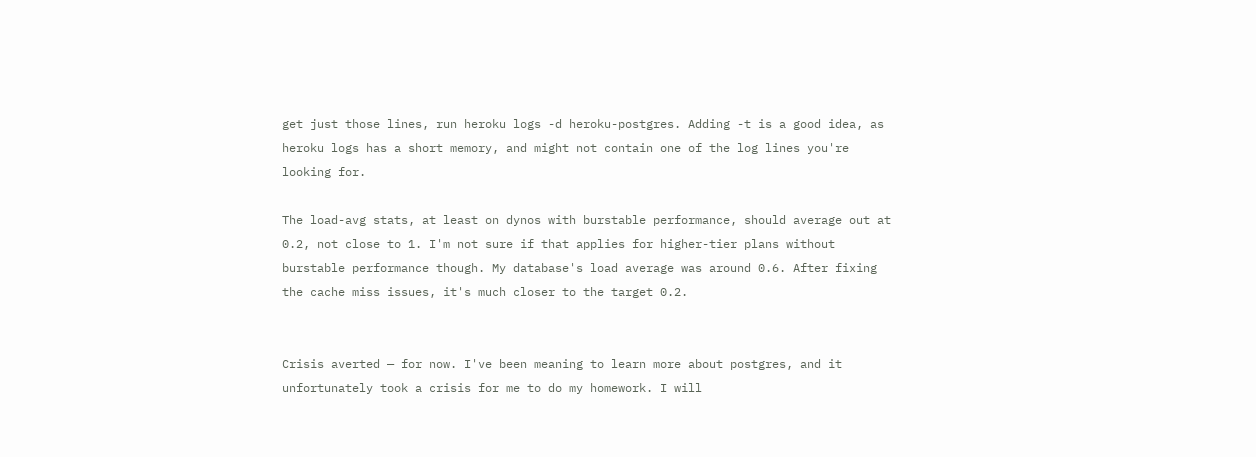get just those lines, run heroku logs -d heroku-postgres. Adding -t is a good idea, as heroku logs has a short memory, and might not contain one of the log lines you're looking for.

The load-avg stats, at least on dynos with burstable performance, should average out at 0.2, not close to 1. I'm not sure if that applies for higher-tier plans without burstable performance though. My database's load average was around 0.6. After fixing the cache miss issues, it's much closer to the target 0.2.


Crisis averted — for now. I've been meaning to learn more about postgres, and it unfortunately took a crisis for me to do my homework. I will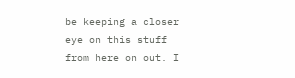be keeping a closer eye on this stuff from here on out. I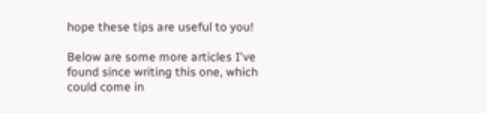hope these tips are useful to you!

Below are some more articles I've found since writing this one, which could come in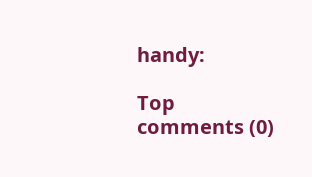handy:

Top comments (0)